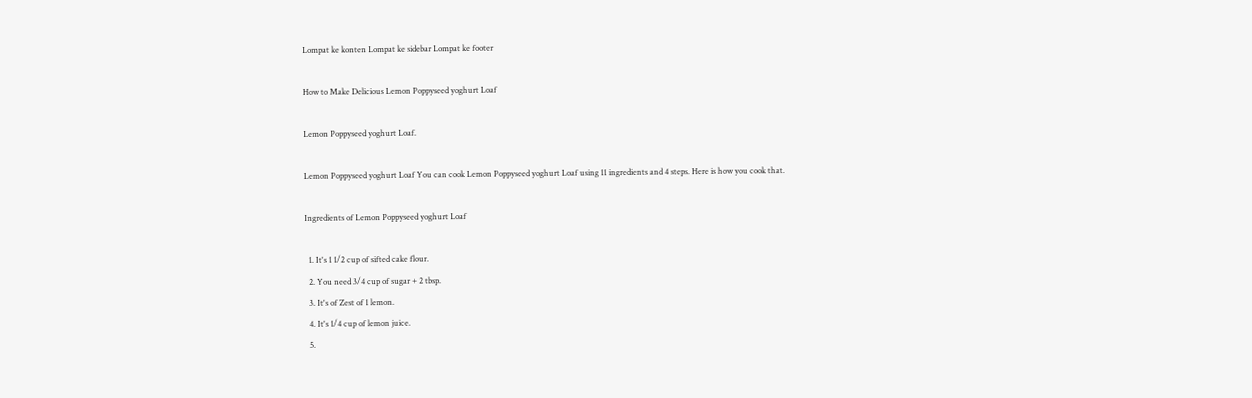Lompat ke konten Lompat ke sidebar Lompat ke footer

How to Make Delicious Lemon Poppyseed yoghurt Loaf

Lemon Poppyseed yoghurt Loaf.

Lemon Poppyseed yoghurt Loaf You can cook Lemon Poppyseed yoghurt Loaf using 11 ingredients and 4 steps. Here is how you cook that.

Ingredients of Lemon Poppyseed yoghurt Loaf

  1. It's 1 1/2 cup of sifted cake flour.
  2. You need 3/4 cup of sugar + 2 tbsp.
  3. It's of Zest of 1 lemon.
  4. It's 1/4 cup of lemon juice.
  5.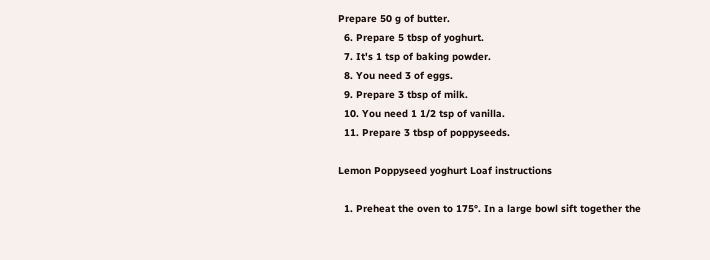Prepare 50 g of butter.
  6. Prepare 5 tbsp of yoghurt.
  7. It's 1 tsp of baking powder.
  8. You need 3 of eggs.
  9. Prepare 3 tbsp of milk.
  10. You need 1 1/2 tsp of vanilla.
  11. Prepare 3 tbsp of poppyseeds.

Lemon Poppyseed yoghurt Loaf instructions

  1. Preheat the oven to 175°. In a large bowl sift together the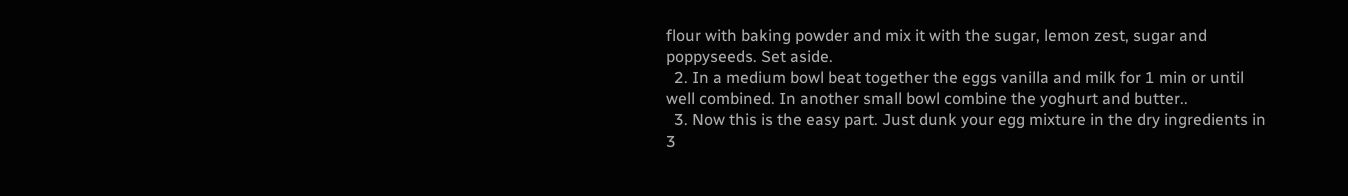flour with baking powder and mix it with the sugar, lemon zest, sugar and poppyseeds. Set aside.
  2. In a medium bowl beat together the eggs vanilla and milk for 1 min or until well combined. In another small bowl combine the yoghurt and butter..
  3. Now this is the easy part. Just dunk your egg mixture in the dry ingredients in 3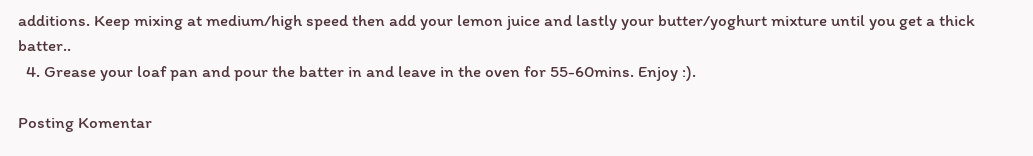additions. Keep mixing at medium/high speed then add your lemon juice and lastly your butter/yoghurt mixture until you get a thick batter..
  4. Grease your loaf pan and pour the batter in and leave in the oven for 55-60mins. Enjoy :).

Posting Komentar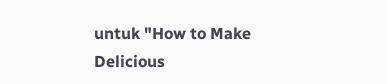untuk "How to Make Delicious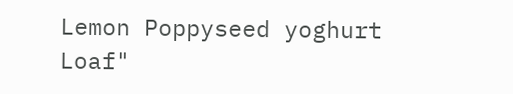Lemon Poppyseed yoghurt Loaf"